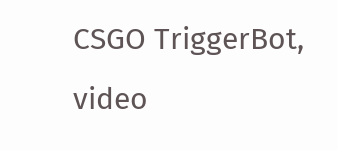CSGO TriggerBot, video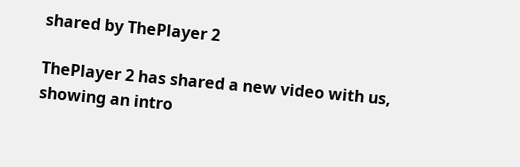shared by ThePlayer 2

ThePlayer 2 has shared a new video with us, showing an intro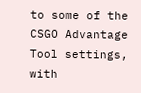to some of the CSGO Advantage Tool settings, with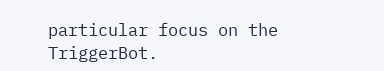particular focus on the TriggerBot.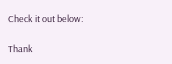Check it out below:

Thank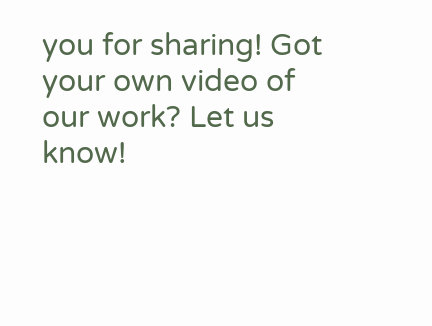you for sharing! Got your own video of our work? Let us know!